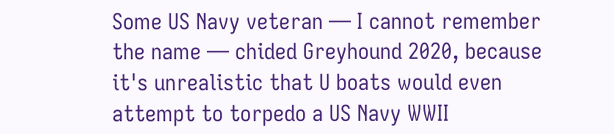Some US Navy veteran — I cannot remember the name — chided Greyhound 2020, because it's unrealistic that U boats would even attempt to torpedo a US Navy WWII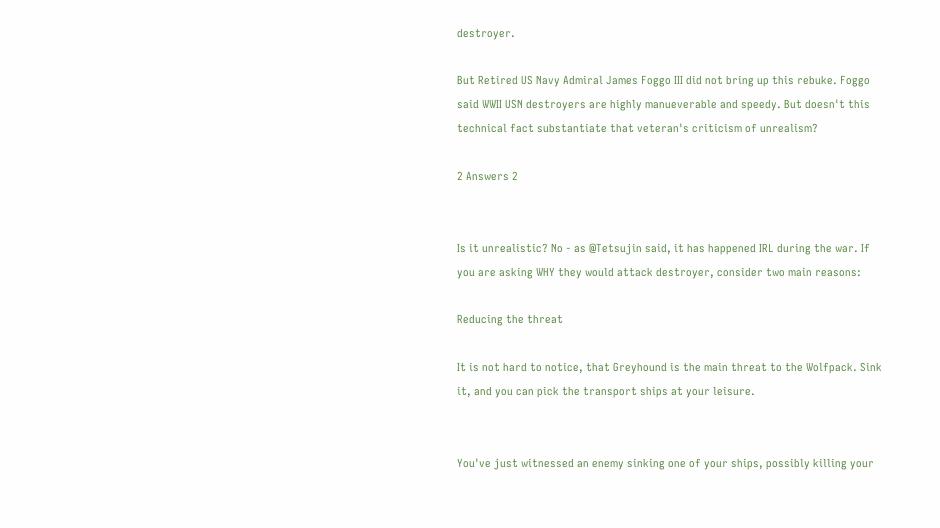destroyer.

But Retired US Navy Admiral James Foggo III did not bring up this rebuke. Foggo said WWII USN destroyers are highly manueverable and speedy. But doesn't this technical fact substantiate that veteran's criticism of unrealism?

2 Answers 2


Is it unrealistic? No - as @Tetsujin said, it has happened IRL during the war. If you are asking WHY they would attack destroyer, consider two main reasons:

Reducing the threat

It is not hard to notice, that Greyhound is the main threat to the Wolfpack. Sink it, and you can pick the transport ships at your leisure.


You've just witnessed an enemy sinking one of your ships, possibly killing your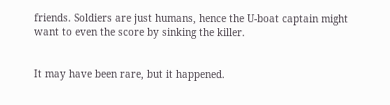friends. Soldiers are just humans, hence the U-boat captain might want to even the score by sinking the killer.


It may have been rare, but it happened.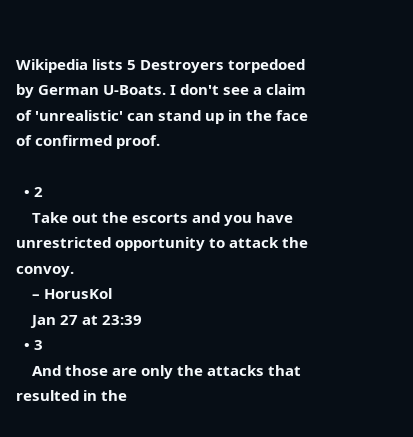Wikipedia lists 5 Destroyers torpedoed by German U-Boats. I don't see a claim of 'unrealistic' can stand up in the face of confirmed proof.

  • 2
    Take out the escorts and you have unrestricted opportunity to attack the convoy.
    – HorusKol
    Jan 27 at 23:39
  • 3
    And those are only the attacks that resulted in the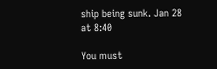ship being sunk. Jan 28 at 8:40

You must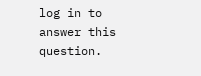log in to answer this question.